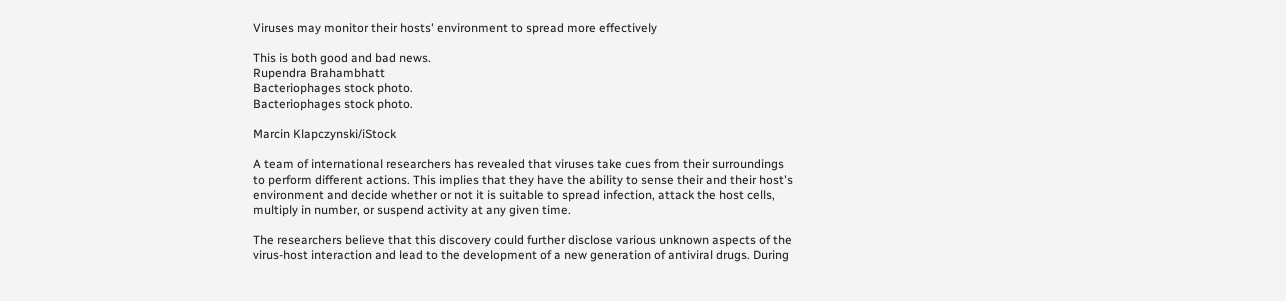Viruses may monitor their hosts' environment to spread more effectively

This is both good and bad news.
Rupendra Brahambhatt
Bacteriophages stock photo.
Bacteriophages stock photo.

Marcin Klapczynski/iStock

A team of international researchers has revealed that viruses take cues from their surroundings to perform different actions. This implies that they have the ability to sense their and their host's environment and decide whether or not it is suitable to spread infection, attack the host cells, multiply in number, or suspend activity at any given time.

The researchers believe that this discovery could further disclose various unknown aspects of the virus-host interaction and lead to the development of a new generation of antiviral drugs. During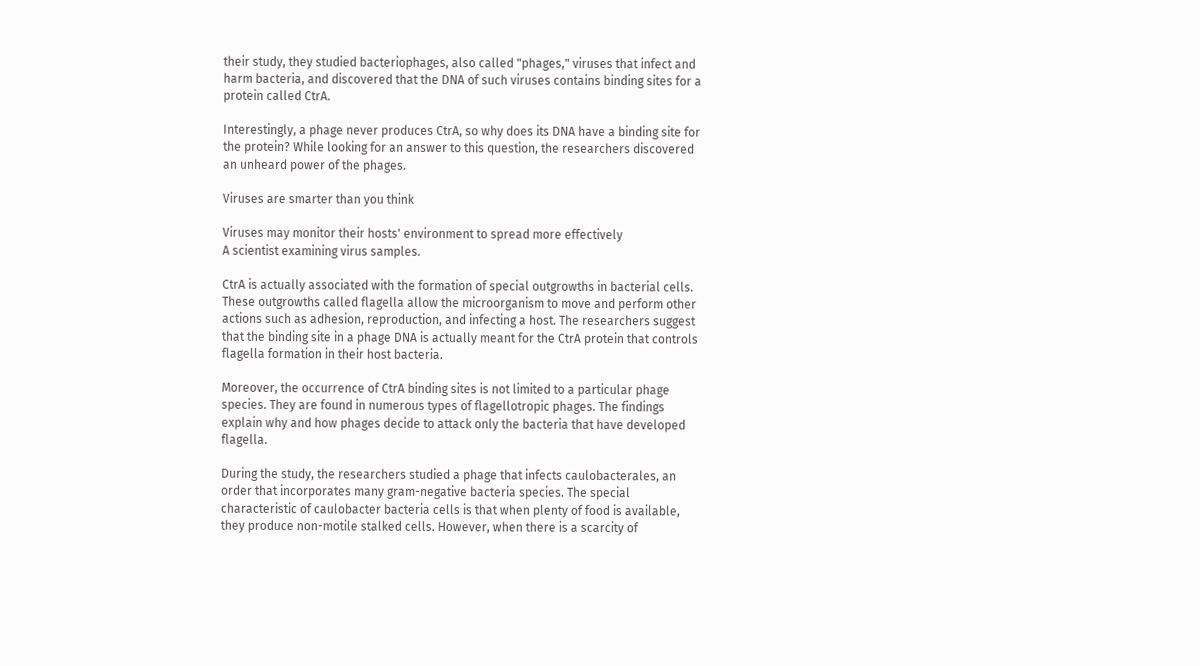their study, they studied bacteriophages, also called "phages," viruses that infect and harm bacteria, and discovered that the DNA of such viruses contains binding sites for a protein called CtrA.

Interestingly, a phage never produces CtrA, so why does its DNA have a binding site for the protein? While looking for an answer to this question, the researchers discovered an unheard power of the phages.

Viruses are smarter than you think

Viruses may monitor their hosts' environment to spread more effectively
A scientist examining virus samples.

CtrA is actually associated with the formation of special outgrowths in bacterial cells. These outgrowths called flagella allow the microorganism to move and perform other actions such as adhesion, reproduction, and infecting a host. The researchers suggest that the binding site in a phage DNA is actually meant for the CtrA protein that controls flagella formation in their host bacteria.

Moreover, the occurrence of CtrA binding sites is not limited to a particular phage species. They are found in numerous types of flagellotropic phages. The findings explain why and how phages decide to attack only the bacteria that have developed flagella.

During the study, the researchers studied a phage that infects caulobacterales, an order that incorporates many gram-negative bacteria species. The special characteristic of caulobacter bacteria cells is that when plenty of food is available, they produce non-motile stalked cells. However, when there is a scarcity of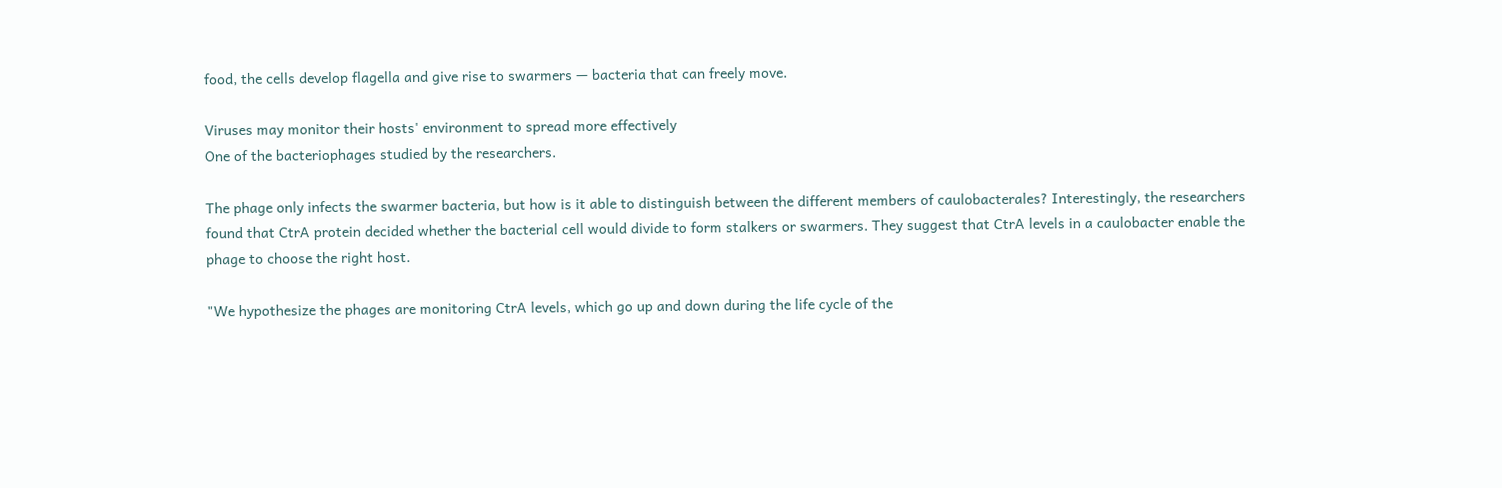food, the cells develop flagella and give rise to swarmers — bacteria that can freely move.

Viruses may monitor their hosts' environment to spread more effectively
One of the bacteriophages studied by the researchers.

The phage only infects the swarmer bacteria, but how is it able to distinguish between the different members of caulobacterales? Interestingly, the researchers found that CtrA protein decided whether the bacterial cell would divide to form stalkers or swarmers. They suggest that CtrA levels in a caulobacter enable the phage to choose the right host.

"We hypothesize the phages are monitoring CtrA levels, which go up and down during the life cycle of the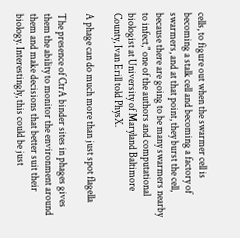cells, to figure out when the swarmer cell is becoming a stalk cell and becoming a factory of swarmers, and at that point, they burst the cell, because there are going to be many swarmers nearby to infect," one of the authors and computational biologist at University of Maryland Baltimore County, Ivan Erill told PhysX.

A phage can do much more than just spot flagella

The presence of CtrA binder sites in phages gives them the ability to monitor the environment around them and make decisions that better suit their biology. Interestingly, this could be just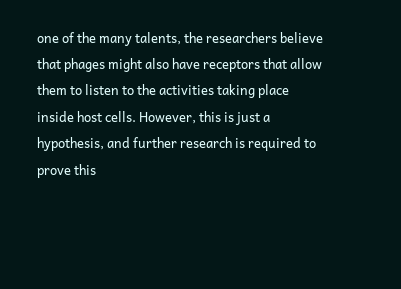one of the many talents, the researchers believe that phages might also have receptors that allow them to listen to the activities taking place inside host cells. However, this is just a hypothesis, and further research is required to prove this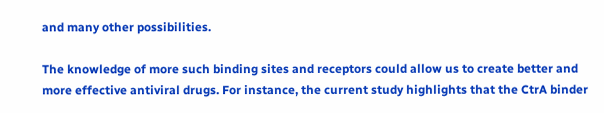and many other possibilities.

The knowledge of more such binding sites and receptors could allow us to create better and more effective antiviral drugs. For instance, the current study highlights that the CtrA binder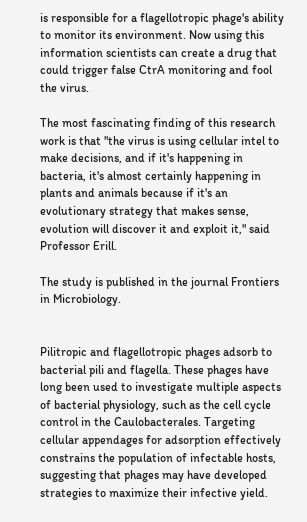is responsible for a flagellotropic phage's ability to monitor its environment. Now using this information scientists can create a drug that could trigger false CtrA monitoring and fool the virus.

The most fascinating finding of this research work is that "the virus is using cellular intel to make decisions, and if it's happening in bacteria, it's almost certainly happening in plants and animals because if it's an evolutionary strategy that makes sense, evolution will discover it and exploit it," said Professor Erill.

The study is published in the journal Frontiers in Microbiology.


Pilitropic and flagellotropic phages adsorb to bacterial pili and flagella. These phages have long been used to investigate multiple aspects of bacterial physiology, such as the cell cycle control in the Caulobacterales. Targeting cellular appendages for adsorption effectively constrains the population of infectable hosts, suggesting that phages may have developed strategies to maximize their infective yield.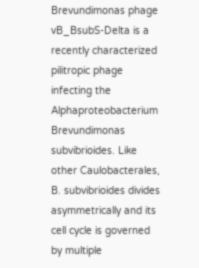Brevundimonas phage vB_BsubS-Delta is a recently characterized pilitropic phage infecting the Alphaproteobacterium Brevundimonas subvibrioides. Like other Caulobacterales, B. subvibrioides divides asymmetrically and its cell cycle is governed by multiple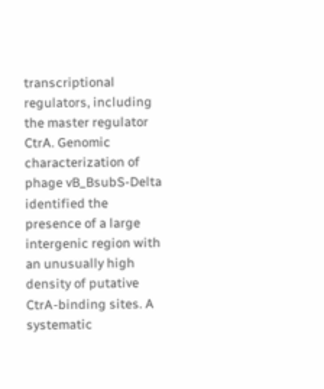transcriptional regulators, including the master regulator CtrA. Genomic characterization of phage vB_BsubS-Delta identified the presence of a large intergenic region with an unusually high density of putative CtrA-binding sites. A systematic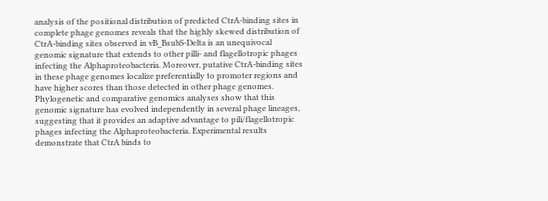analysis of the positional distribution of predicted CtrA-binding sites in complete phage genomes reveals that the highly skewed distribution of CtrA-binding sites observed in vB_BsubS-Delta is an unequivocal genomic signature that extends to other pilli- and flagellotropic phages infecting the Alphaproteobacteria. Moreover, putative CtrA-binding sites in these phage genomes localize preferentially to promoter regions and have higher scores than those detected in other phage genomes. Phylogenetic and comparative genomics analyses show that this genomic signature has evolved independently in several phage lineages, suggesting that it provides an adaptive advantage to pili/flagellotropic phages infecting the Alphaproteobacteria. Experimental results demonstrate that CtrA binds to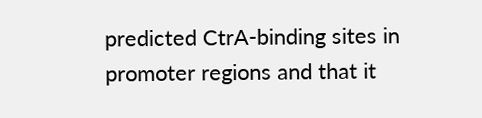predicted CtrA-binding sites in promoter regions and that it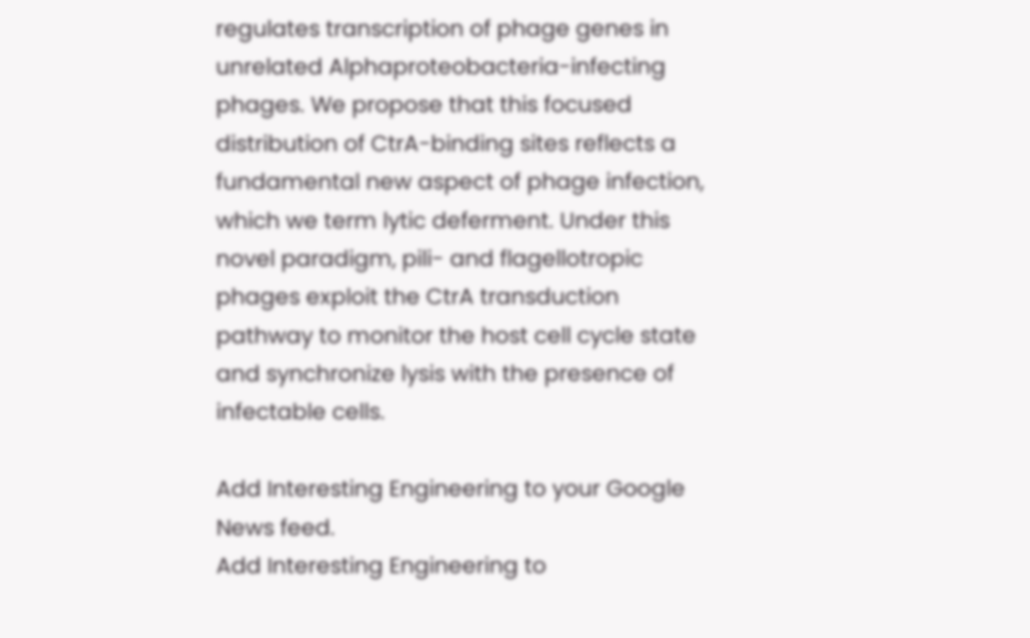regulates transcription of phage genes in unrelated Alphaproteobacteria-infecting phages. We propose that this focused distribution of CtrA-binding sites reflects a fundamental new aspect of phage infection, which we term lytic deferment. Under this novel paradigm, pili- and flagellotropic phages exploit the CtrA transduction pathway to monitor the host cell cycle state and synchronize lysis with the presence of infectable cells.

Add Interesting Engineering to your Google News feed.
Add Interesting Engineering to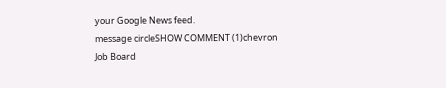your Google News feed.
message circleSHOW COMMENT (1)chevron
Job Board